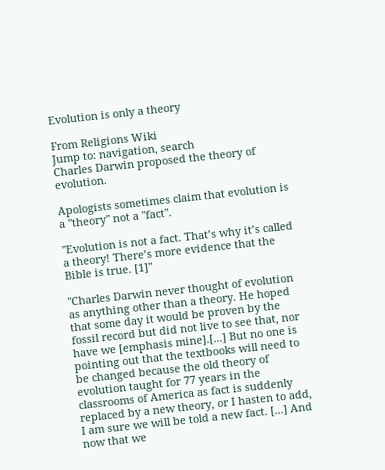Evolution is only a theory

From Religions Wiki
Jump to: navigation, search
Charles Darwin proposed the theory of evolution.

Apologists sometimes claim that evolution is a "theory" not a "fact".

"Evolution is not a fact. That’s why it’s called a theory! There’s more evidence that the Bible is true. [1]"

"Charles Darwin never thought of evolution as anything other than a theory. He hoped that some day it would be proven by the fossil record but did not live to see that, nor have we [emphasis mine].[...] But no one is pointing out that the textbooks will need to be changed because the old theory of evolution taught for 77 years in the classrooms of America as fact is suddenly replaced by a new theory, or I hasten to add, I am sure we will be told a new fact. [...] And now that we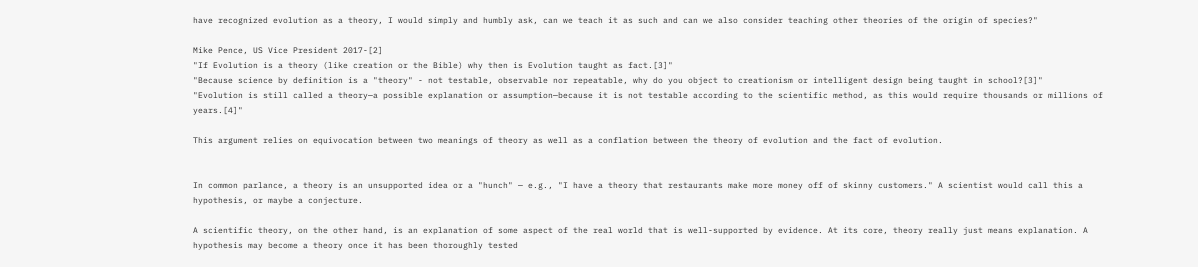have recognized evolution as a theory, I would simply and humbly ask, can we teach it as such and can we also consider teaching other theories of the origin of species?"

Mike Pence, US Vice President 2017-[2]
"If Evolution is a theory (like creation or the Bible) why then is Evolution taught as fact.[3]"
"Because science by definition is a "theory" - not testable, observable nor repeatable, why do you object to creationism or intelligent design being taught in school?[3]"
"Evolution is still called a theory—a possible explanation or assumption—because it is not testable according to the scientific method, as this would require thousands or millions of years.[4]"

This argument relies on equivocation between two meanings of theory as well as a conflation between the theory of evolution and the fact of evolution.


In common parlance, a theory is an unsupported idea or a "hunch" — e.g., "I have a theory that restaurants make more money off of skinny customers." A scientist would call this a hypothesis, or maybe a conjecture.

A scientific theory, on the other hand, is an explanation of some aspect of the real world that is well-supported by evidence. At its core, theory really just means explanation. A hypothesis may become a theory once it has been thoroughly tested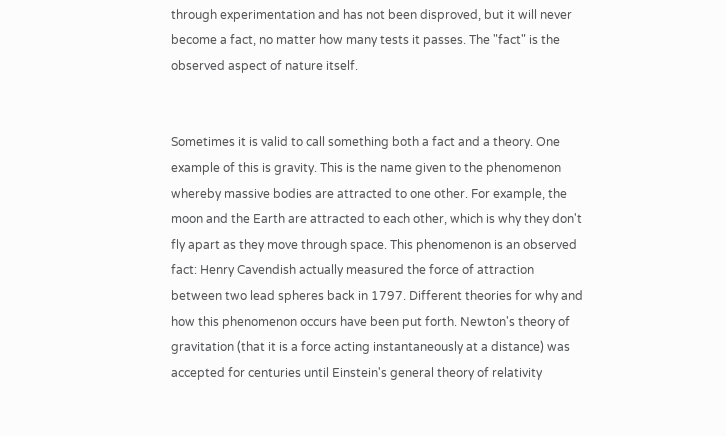through experimentation and has not been disproved, but it will never become a fact, no matter how many tests it passes. The "fact" is the observed aspect of nature itself.


Sometimes it is valid to call something both a fact and a theory. One example of this is gravity. This is the name given to the phenomenon whereby massive bodies are attracted to one other. For example, the moon and the Earth are attracted to each other, which is why they don't fly apart as they move through space. This phenomenon is an observed fact: Henry Cavendish actually measured the force of attraction between two lead spheres back in 1797. Different theories for why and how this phenomenon occurs have been put forth. Newton's theory of gravitation (that it is a force acting instantaneously at a distance) was accepted for centuries until Einstein's general theory of relativity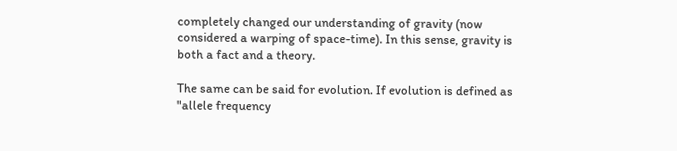completely changed our understanding of gravity (now considered a warping of space-time). In this sense, gravity is both a fact and a theory.

The same can be said for evolution. If evolution is defined as "allele frequency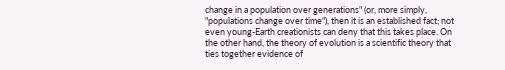change in a population over generations" (or, more simply, "populations change over time"), then it is an established fact; not even young-Earth creationists can deny that this takes place. On the other hand, the theory of evolution is a scientific theory that ties together evidence of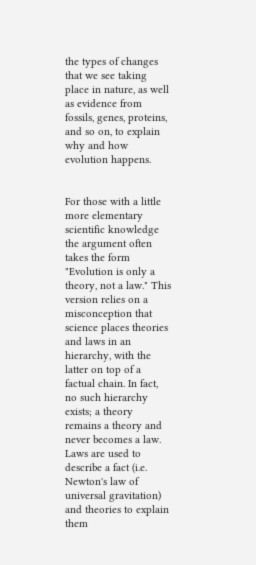the types of changes that we see taking place in nature, as well as evidence from fossils, genes, proteins, and so on, to explain why and how evolution happens.


For those with a little more elementary scientific knowledge the argument often takes the form "Evolution is only a theory, not a law." This version relies on a misconception that science places theories and laws in an hierarchy, with the latter on top of a factual chain. In fact, no such hierarchy exists; a theory remains a theory and never becomes a law. Laws are used to describe a fact (i.e. Newton's law of universal gravitation) and theories to explain them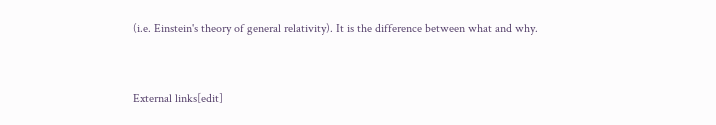(i.e. Einstein's theory of general relativity). It is the difference between what and why.


External links[edit]